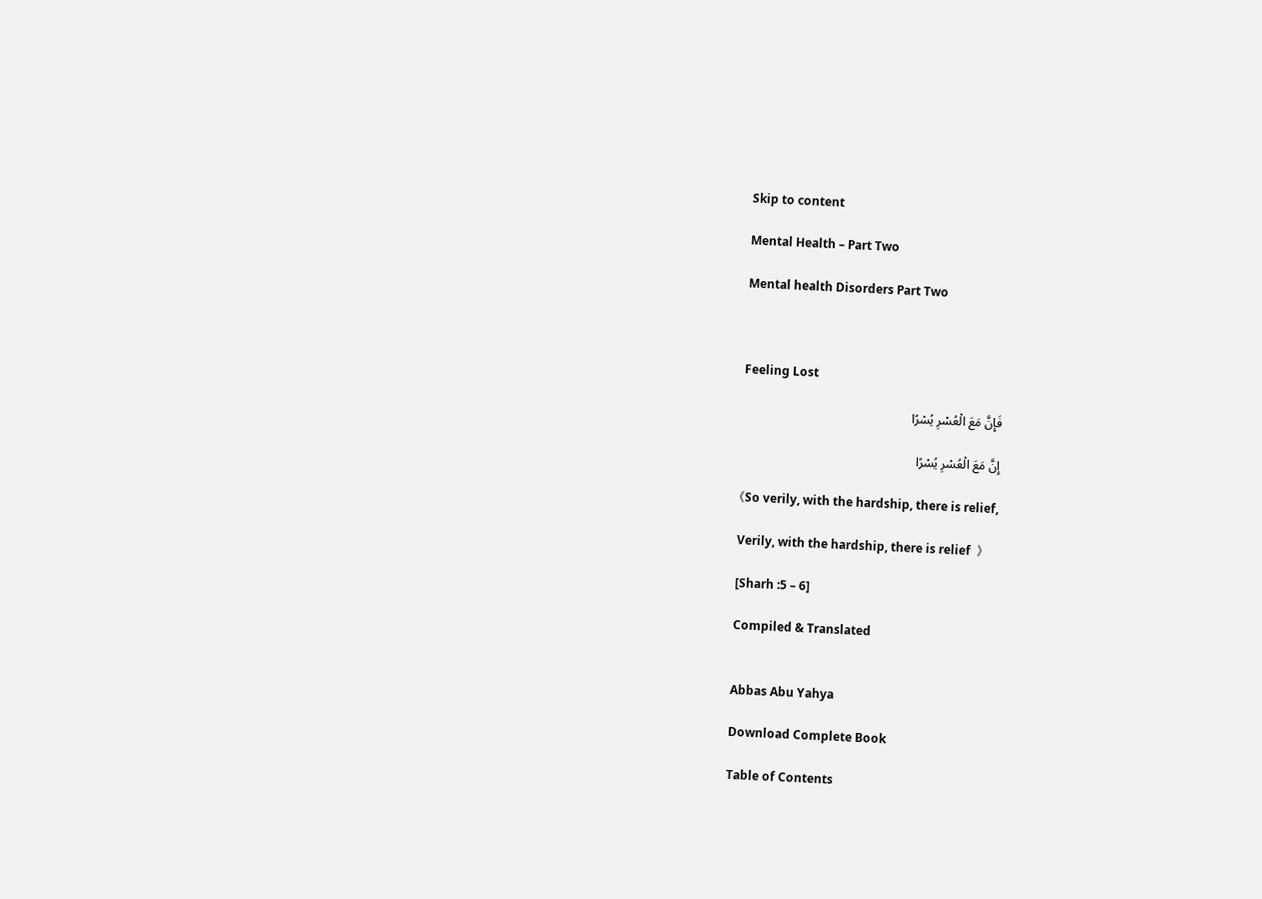Skip to content

Mental Health – Part Two

Mental health Disorders Part Two



Feeling Lost

فَإِنَّ مَعَ الْعُسْرِ يُسْرًا

إِنَّ مَعَ الْعُسْرِ يُسْرًا

《So verily, with the hardship, there is relief,

Verily, with the hardship, there is relief  》

[Sharh :5 – 6]

Compiled & Translated


Abbas Abu Yahya

Download Complete Book

Table of Contents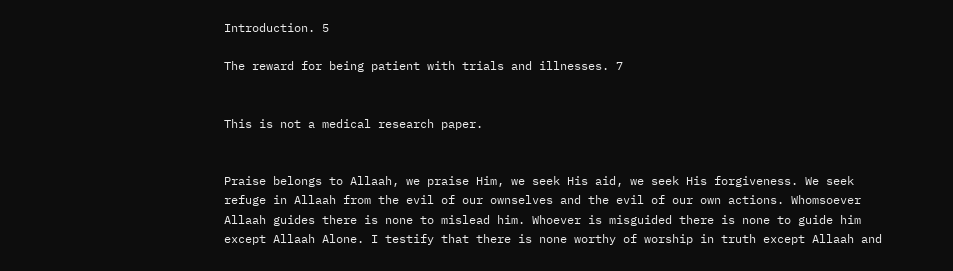Introduction. 5

The reward for being patient with trials and illnesses. 7


This is not a medical research paper.


Praise belongs to Allaah, we praise Him, we seek His aid, we seek His forgiveness. We seek refuge in Allaah from the evil of our ownselves and the evil of our own actions. Whomsoever Allaah guides there is none to mislead him. Whoever is misguided there is none to guide him except Allaah Alone. I testify that there is none worthy of worship in truth except Allaah and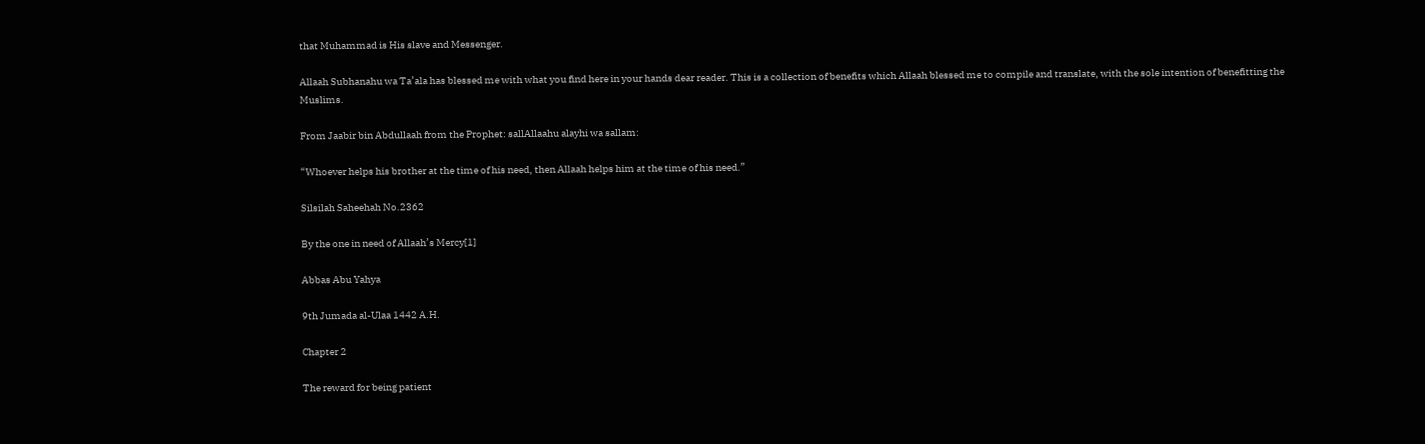that Muhammad is His slave and Messenger.

Allaah Subhanahu wa Ta’ala has blessed me with what you find here in your hands dear reader. This is a collection of benefits which Allaah blessed me to compile and translate, with the sole intention of benefitting the Muslims.

From Jaabir bin Abdullaah from the Prophet: sallAllaahu alayhi wa sallam:

“Whoever helps his brother at the time of his need, then Allaah helps him at the time of his need.”

Silsilah Saheehah No.2362

By the one in need of Allaah’s Mercy[1]

Abbas Abu Yahya

9th Jumada al-Ulaa 1442 A.H.

Chapter 2

The reward for being patient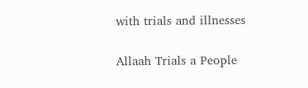with trials and illnesses

Allaah Trials a People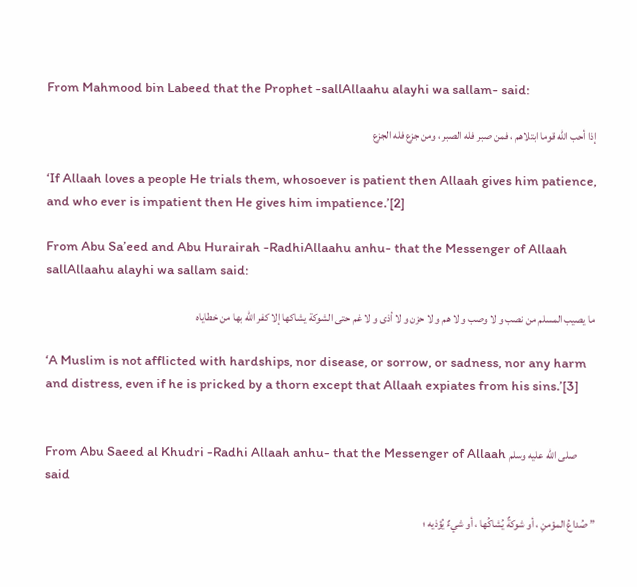From Mahmood bin Labeed that the Prophet -sallAllaahu alayhi wa sallam- said:

إذا أحب الله قوما ابتلاهم ، فمن صبر فله الصبر ، ومن جزع فله الجزع

‘If Allaah loves a people He trials them, whosoever is patient then Allaah gives him patience, and who ever is impatient then He gives him impatience.’[2]

From Abu Sa’eed and Abu Hurairah -RadhiAllaahu anhu- that the Messenger of Allaah sallAllaahu alayhi wa sallam said:

ما يصيب المسلم من نصب و لا وصب و لا هم و لا حزن و لا أذى و لا غم حتى الشوكة يشاكها إلا كفر الله بها من خطاياه

‘A Muslim is not afflicted with hardships, nor disease, or sorrow, or sadness, nor any harm and distress, even if he is pricked by a thorn except that Allaah expiates from his sins.’[3]


From Abu Saeed al Khudri -Radhi Allaah anhu- that the Messenger of Allaah صلى الله عليه وسلم said

” صُداعُ المؤمنِ ، أو شوكةٌ يُشاكُها ، أو شيءٌ يُؤذيه ؛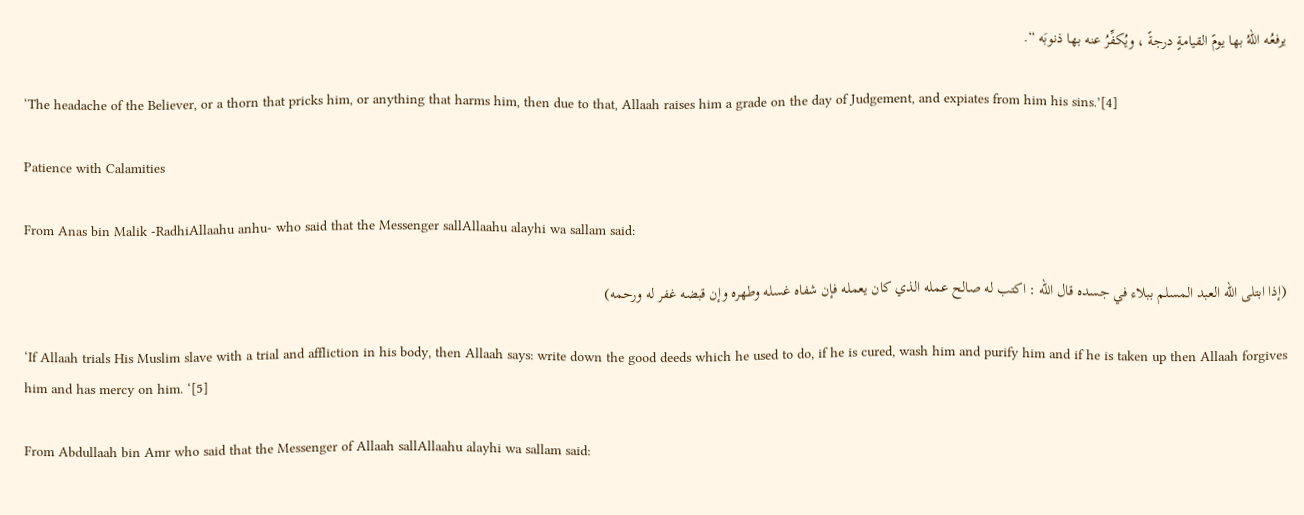يرفعُه اللهُ بها يومً القيامةٍ درجةً ، ويُكفِّرُ عنه بها ذنوبَه “.

‘The headache of the Believer, or a thorn that pricks him, or anything that harms him, then due to that, Allaah raises him a grade on the day of Judgement, and expiates from him his sins.’[4]

Patience with Calamities

From Anas bin Malik -RadhiAllaahu anhu- who said that the Messenger sallAllaahu alayhi wa sallam said:

(إذا ابتلى الله العبد المسلم ببلاء في جسده قال الله : اكتب له صالح عمله الذي كان يعمله فإن شفاه غسله وطهره وإن قبضه غفر له ورحمه)

‘If Allaah trials His Muslim slave with a trial and affliction in his body, then Allaah says: write down the good deeds which he used to do, if he is cured, wash him and purify him and if he is taken up then Allaah forgives him and has mercy on him. ‘[5]

From Abdullaah bin Amr who said that the Messenger of Allaah sallAllaahu alayhi wa sallam said: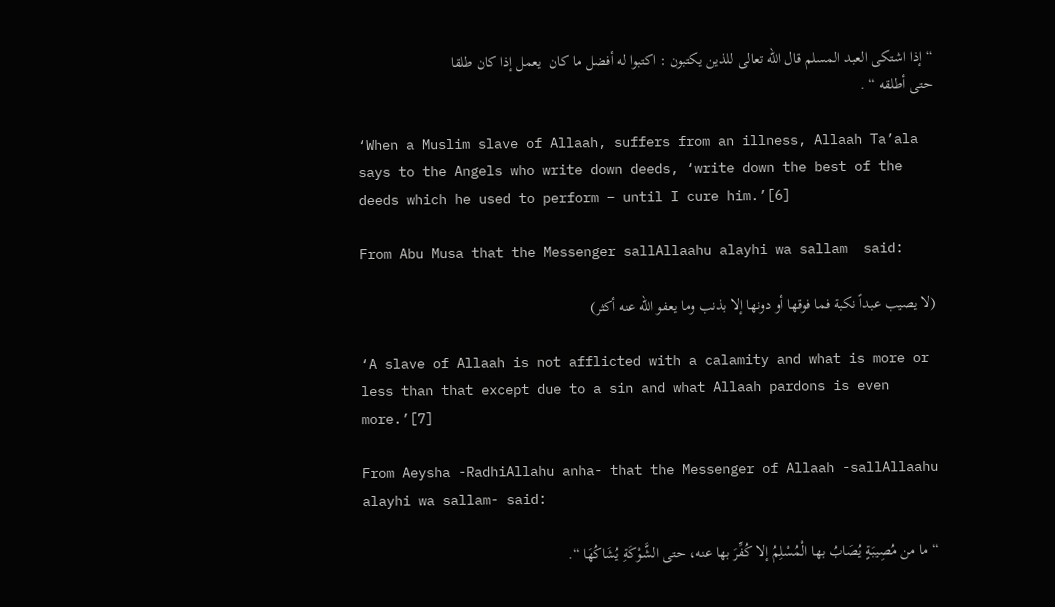“ إذا اشتكى العبد المسلم قال الله تعالى للذين يكتبون : اكتبوا له أفضل ما كان  يعمل إذا كان طلقا حتى أطلقه “ .

‘When a Muslim slave of Allaah, suffers from an illness, Allaah Ta’ala says to the Angels who write down deeds, ‘write down the best of the deeds which he used to perform – until I cure him.’[6]

From Abu Musa that the Messenger sallAllaahu alayhi wa sallam  said:

(لا يصيب عبداً نكبة فما فوقها أو دونها إلا بذنب وما يعفو الله عنه أكثر)

‘A slave of Allaah is not afflicted with a calamity and what is more or less than that except due to a sin and what Allaah pardons is even more.’[7]

From Aeysha -RadhiAllahu anha- that the Messenger of Allaah -sallAllaahu alayhi wa sallam- said:

“ما من مُصِيبَةٍ يُصَابُ بها الْمُسْلِمُ إلا كُفِّرَ بها عنه، حتى الشَّوْكَةِ يُشَاكُهَا “.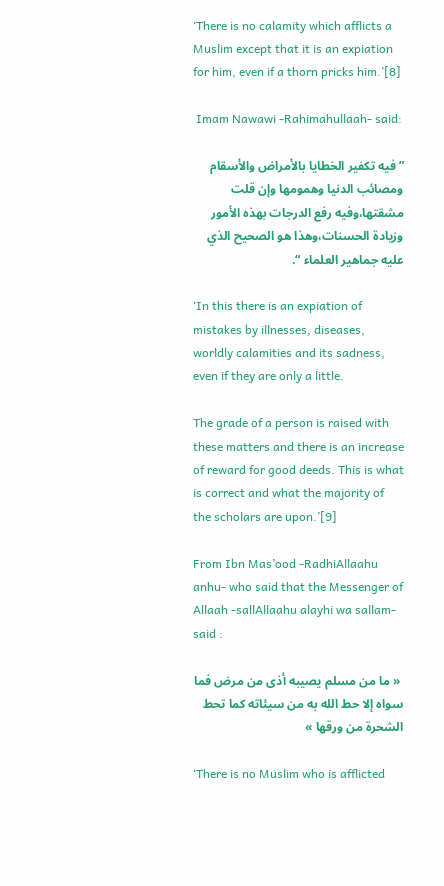‘There is no calamity which afflicts a Muslim except that it is an expiation for him, even if a thorn pricks him.’[8]

 Imam Nawawi -Rahimahullaah- said:

” فيه تكفير الخطايا بالأمراض والأسقام ومصائب الدنيا وهمومها وإن قلت مشقتها،وفيه رفع الدرجات بهذه الأمور وزيادة الحسنات،وهذا هو الصحيح الذي عليه جماهير العلماء “.

‘In this there is an expiation of mistakes by illnesses, diseases, worldly calamities and its sadness, even if they are only a little.

The grade of a person is raised with these matters and there is an increase of reward for good deeds. This is what is correct and what the majority of the scholars are upon.’[9]

From Ibn Mas’ood -RadhiAllaahu anhu- who said that the Messenger of Allaah -sallAllaahu alayhi wa sallam- said :

 « ما من مسلم يصيبه أذى من مرض فما سواه إلا حط الله به من سيئاته كما تحط الشحرة من ورقها »

‘There is no Muslim who is afflicted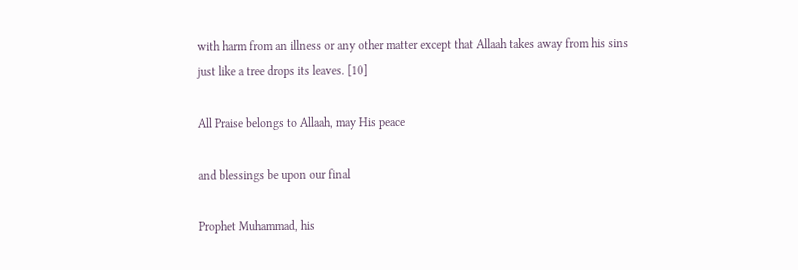with harm from an illness or any other matter except that Allaah takes away from his sins just like a tree drops its leaves. [10]

All Praise belongs to Allaah, may His peace

and blessings be upon our final

Prophet Muhammad, his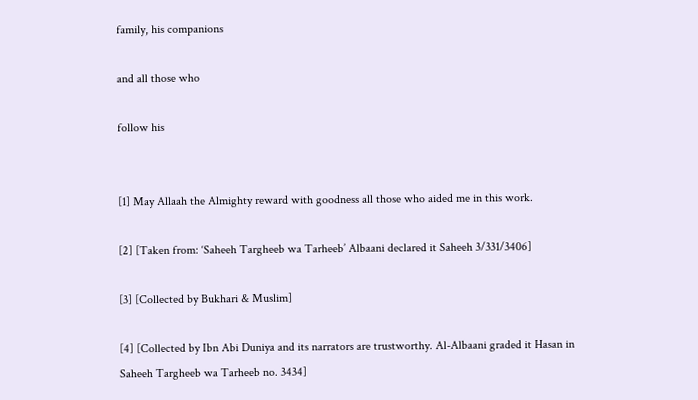family, his companions

and all those who

follow his


[1] May Allaah the Almighty reward with goodness all those who aided me in this work.

[2] [Taken from: ‘Saheeh Targheeb wa Tarheeb’ Albaani declared it Saheeh 3/331/3406]

[3] [Collected by Bukhari & Muslim]

[4] [Collected by Ibn Abi Duniya and its narrators are trustworthy. Al-Albaani graded it Hasan in Saheeh Targheeb wa Tarheeb no. 3434]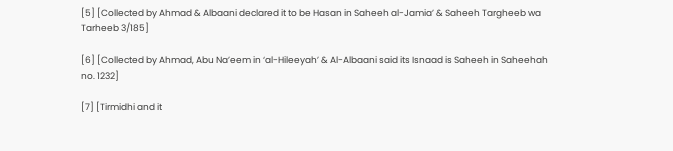[5] [Collected by Ahmad & Albaani declared it to be Hasan in Saheeh al-Jamia’ & Saheeh Targheeb wa Tarheeb 3/185]

[6] [Collected by Ahmad, Abu Na’eem in ‘al-Hileeyah’ & Al-Albaani said its Isnaad is Saheeh in Saheehah no. 1232]

[7] [Tirmidhi and it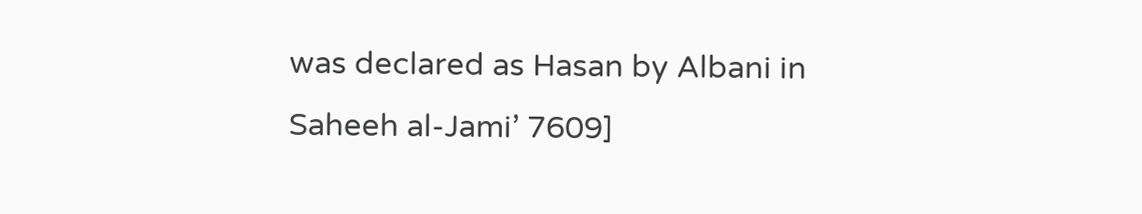was declared as Hasan by Albani in Saheeh al-Jami’ 7609]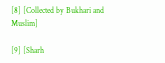[8] [Collected by Bukhari and Muslim]

[9] [Sharh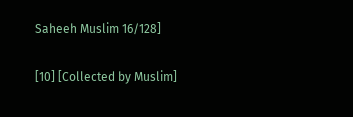Saheeh Muslim 16/128]

[10] [Collected by Muslim]